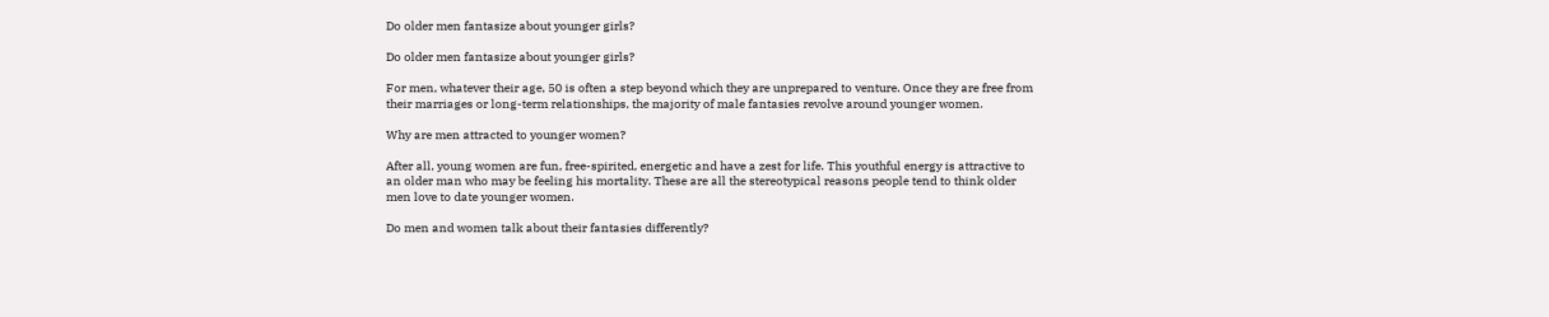Do older men fantasize about younger girls?

Do older men fantasize about younger girls?

For men, whatever their age, 50 is often a step beyond which they are unprepared to venture. Once they are free from their marriages or long-term relationships, the majority of male fantasies revolve around younger women.

Why are men attracted to younger women?

After all, young women are fun, free-spirited, energetic and have a zest for life. This youthful energy is attractive to an older man who may be feeling his mortality. These are all the stereotypical reasons people tend to think older men love to date younger women.

Do men and women talk about their fantasies differently?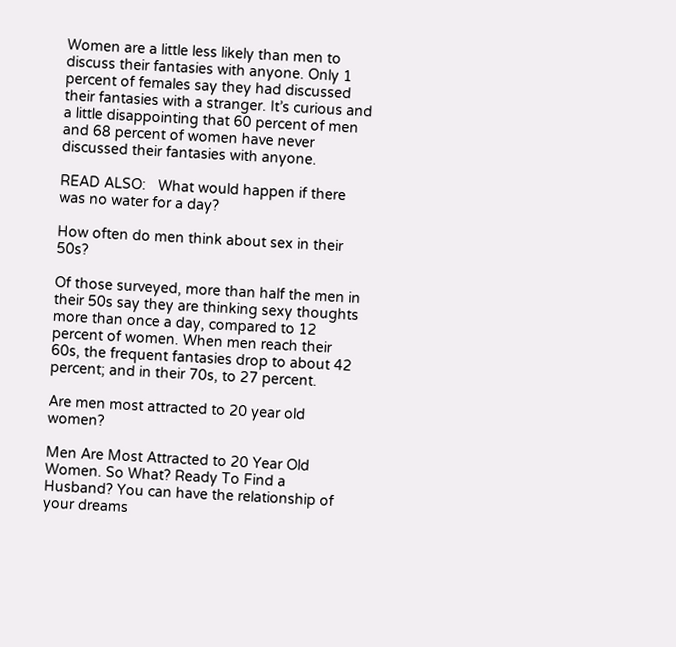Women are a little less likely than men to discuss their fantasies with anyone. Only 1 percent of females say they had discussed their fantasies with a stranger. It’s curious and a little disappointing that 60 percent of men and 68 percent of women have never discussed their fantasies with anyone.

READ ALSO:   What would happen if there was no water for a day?

How often do men think about sex in their 50s?

Of those surveyed, more than half the men in their 50s say they are thinking sexy thoughts more than once a day, compared to 12 percent of women. When men reach their 60s, the frequent fantasies drop to about 42 percent; and in their 70s, to 27 percent.

Are men most attracted to 20 year old women?

Men Are Most Attracted to 20 Year Old Women. So What? Ready To Find a Husband? You can have the relationship of your dreams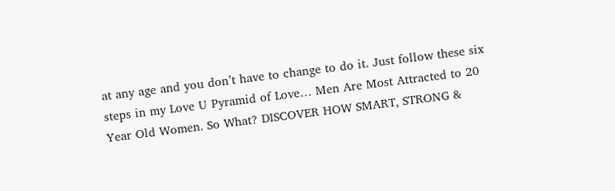at any age and you don’t have to change to do it. Just follow these six steps in my Love U Pyramid of Love… Men Are Most Attracted to 20 Year Old Women. So What? DISCOVER HOW SMART, STRONG &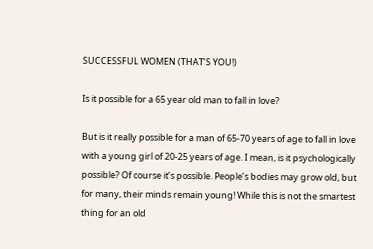SUCCESSFUL WOMEN (THAT’S YOU!)

Is it possible for a 65 year old man to fall in love?

But is it really possible for a man of 65-70 years of age to fall in love with a young girl of 20-25 years of age. I mean, is it psychologically possible? Of course it’s possible. People’s bodies may grow old, but for many, their minds remain young! While this is not the smartest thing for an old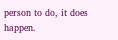person to do, it does happen.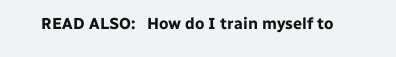READ ALSO:   How do I train myself to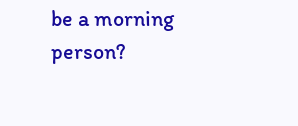be a morning person?